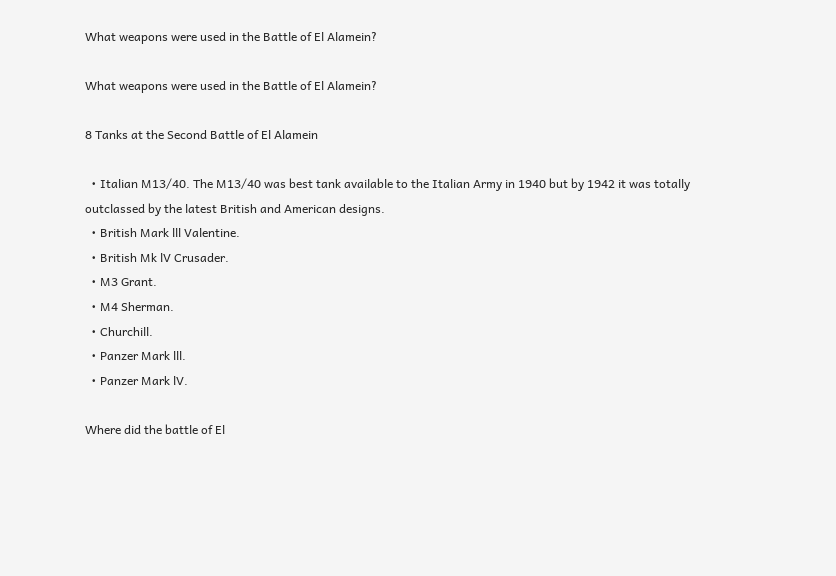What weapons were used in the Battle of El Alamein?

What weapons were used in the Battle of El Alamein?

8 Tanks at the Second Battle of El Alamein

  • Italian M13/40. The M13/40 was best tank available to the Italian Army in 1940 but by 1942 it was totally outclassed by the latest British and American designs.
  • British Mark lll Valentine.
  • British Mk lV Crusader.
  • M3 Grant.
  • M4 Sherman.
  • Churchill.
  • Panzer Mark lll.
  • Panzer Mark lV.

Where did the battle of El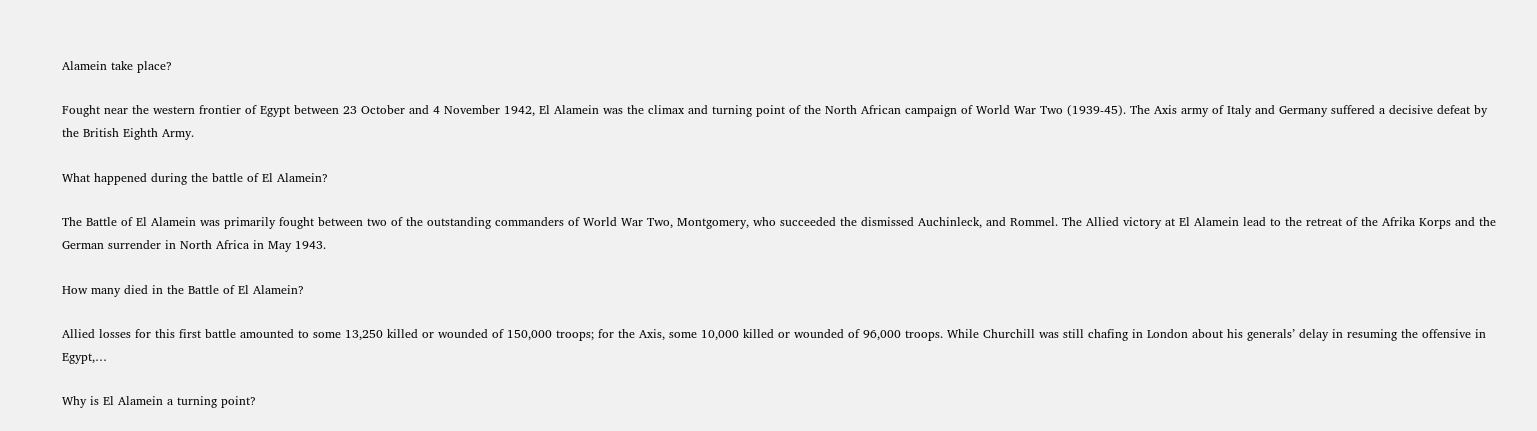Alamein take place?

Fought near the western frontier of Egypt between 23 October and 4 November 1942, El Alamein was the climax and turning point of the North African campaign of World War Two (1939-45). The Axis army of Italy and Germany suffered a decisive defeat by the British Eighth Army.

What happened during the battle of El Alamein?

The Battle of El Alamein was primarily fought between two of the outstanding commanders of World War Two, Montgomery, who succeeded the dismissed Auchinleck, and Rommel. The Allied victory at El Alamein lead to the retreat of the Afrika Korps and the German surrender in North Africa in May 1943.

How many died in the Battle of El Alamein?

Allied losses for this first battle amounted to some 13,250 killed or wounded of 150,000 troops; for the Axis, some 10,000 killed or wounded of 96,000 troops. While Churchill was still chafing in London about his generals’ delay in resuming the offensive in Egypt,…

Why is El Alamein a turning point?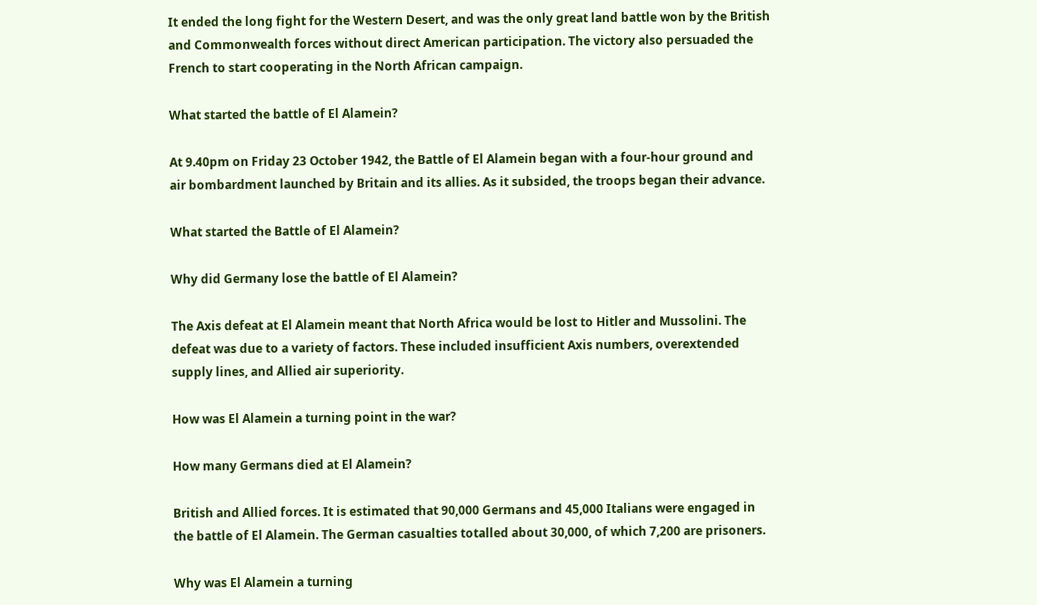It ended the long fight for the Western Desert, and was the only great land battle won by the British and Commonwealth forces without direct American participation. The victory also persuaded the French to start cooperating in the North African campaign.

What started the battle of El Alamein?

At 9.40pm on Friday 23 October 1942, the Battle of El Alamein began with a four-hour ground and air bombardment launched by Britain and its allies. As it subsided, the troops began their advance.

What started the Battle of El Alamein?

Why did Germany lose the battle of El Alamein?

The Axis defeat at El Alamein meant that North Africa would be lost to Hitler and Mussolini. The defeat was due to a variety of factors. These included insufficient Axis numbers, overextended supply lines, and Allied air superiority.

How was El Alamein a turning point in the war?

How many Germans died at El Alamein?

British and Allied forces. It is estimated that 90,000 Germans and 45,000 Italians were engaged in the battle of El Alamein. The German casualties totalled about 30,000, of which 7,200 are prisoners.

Why was El Alamein a turning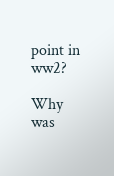point in ww2?

Why was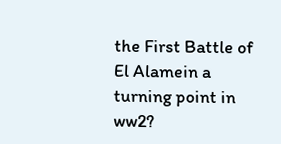the First Battle of El Alamein a turning point in ww2?